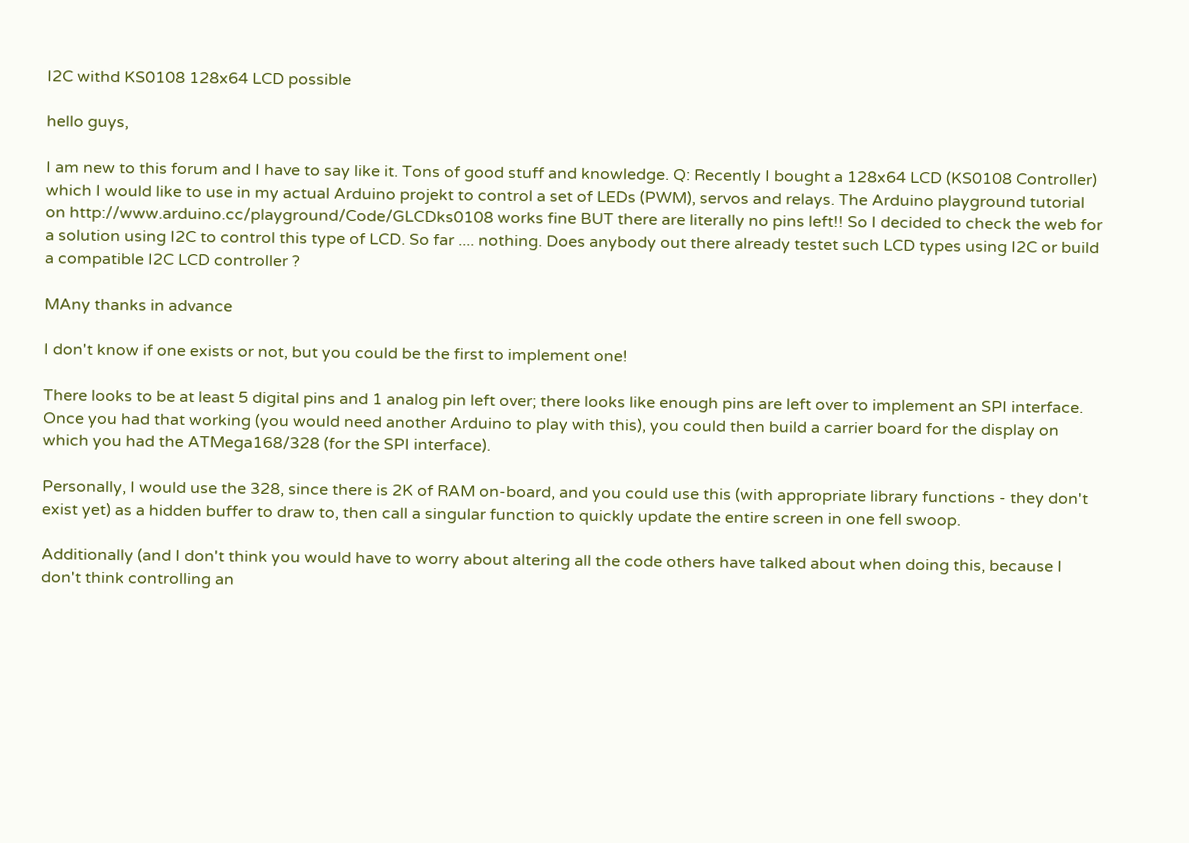I2C withd KS0108 128x64 LCD possible

hello guys,

I am new to this forum and I have to say like it. Tons of good stuff and knowledge. Q: Recently I bought a 128x64 LCD (KS0108 Controller) which I would like to use in my actual Arduino projekt to control a set of LEDs (PWM), servos and relays. The Arduino playground tutorial on http://www.arduino.cc/playground/Code/GLCDks0108 works fine BUT there are literally no pins left!! So I decided to check the web for a solution using I2C to control this type of LCD. So far .... nothing. Does anybody out there already testet such LCD types using I2C or build a compatible I2C LCD controller ?

MAny thanks in advance

I don't know if one exists or not, but you could be the first to implement one!

There looks to be at least 5 digital pins and 1 analog pin left over; there looks like enough pins are left over to implement an SPI interface. Once you had that working (you would need another Arduino to play with this), you could then build a carrier board for the display on which you had the ATMega168/328 (for the SPI interface).

Personally, I would use the 328, since there is 2K of RAM on-board, and you could use this (with appropriate library functions - they don't exist yet) as a hidden buffer to draw to, then call a singular function to quickly update the entire screen in one fell swoop.

Additionally (and I don't think you would have to worry about altering all the code others have talked about when doing this, because I don't think controlling an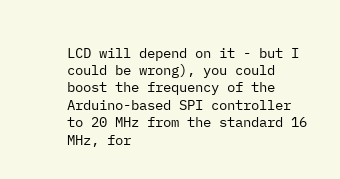LCD will depend on it - but I could be wrong), you could boost the frequency of the Arduino-based SPI controller to 20 MHz from the standard 16 MHz, for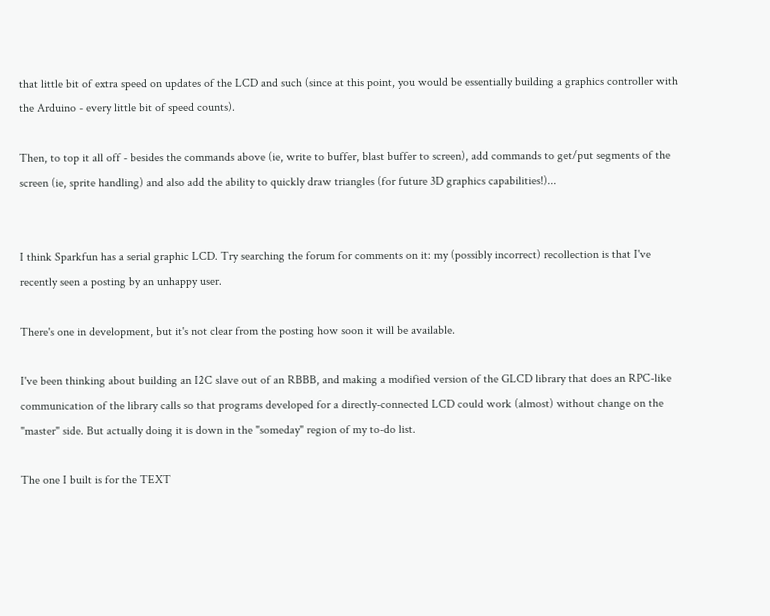that little bit of extra speed on updates of the LCD and such (since at this point, you would be essentially building a graphics controller with the Arduino - every little bit of speed counts).

Then, to top it all off - besides the commands above (ie, write to buffer, blast buffer to screen), add commands to get/put segments of the screen (ie, sprite handling) and also add the ability to quickly draw triangles (for future 3D graphics capabilities!)...


I think Sparkfun has a serial graphic LCD. Try searching the forum for comments on it: my (possibly incorrect) recollection is that I've recently seen a posting by an unhappy user.

There's one in development, but it's not clear from the posting how soon it will be available.

I've been thinking about building an I2C slave out of an RBBB, and making a modified version of the GLCD library that does an RPC-like communication of the library calls so that programs developed for a directly-connected LCD could work (almost) without change on the "master" side. But actually doing it is down in the "someday" region of my to-do list.

The one I built is for the TEXT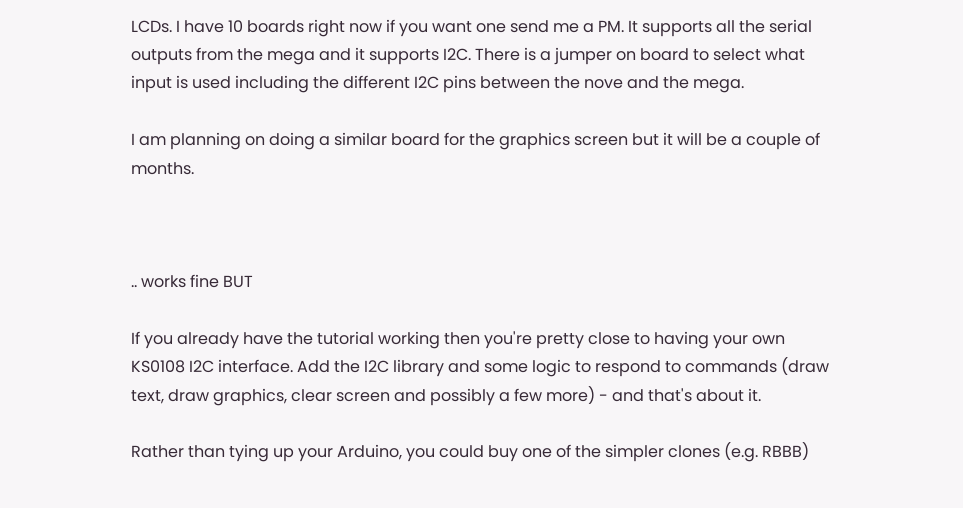LCDs. I have 10 boards right now if you want one send me a PM. It supports all the serial outputs from the mega and it supports I2C. There is a jumper on board to select what input is used including the different I2C pins between the nove and the mega.

I am planning on doing a similar board for the graphics screen but it will be a couple of months.



.. works fine BUT

If you already have the tutorial working then you're pretty close to having your own KS0108 I2C interface. Add the I2C library and some logic to respond to commands (draw text, draw graphics, clear screen and possibly a few more) - and that's about it.

Rather than tying up your Arduino, you could buy one of the simpler clones (e.g. RBBB)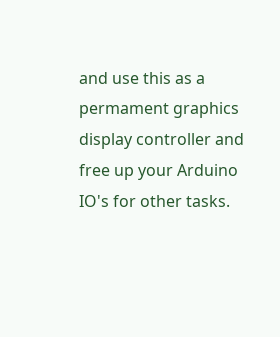and use this as a permament graphics display controller and free up your Arduino IO's for other tasks.